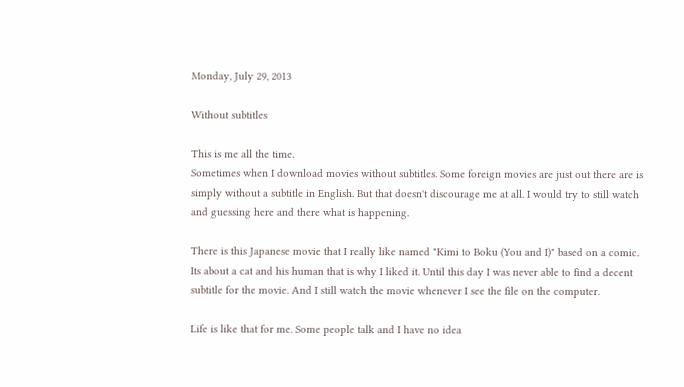Monday, July 29, 2013

Without subtitles

This is me all the time.
Sometimes when I download movies without subtitles. Some foreign movies are just out there are is simply without a subtitle in English. But that doesn't discourage me at all. I would try to still watch and guessing here and there what is happening.

There is this Japanese movie that I really like named "Kimi to Boku (You and I)" based on a comic. Its about a cat and his human that is why I liked it. Until this day I was never able to find a decent subtitle for the movie. And I still watch the movie whenever I see the file on the computer.

Life is like that for me. Some people talk and I have no idea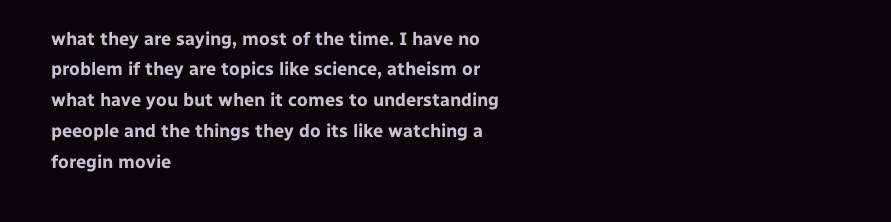what they are saying, most of the time. I have no problem if they are topics like science, atheism or what have you but when it comes to understanding peeople and the things they do its like watching a foregin movie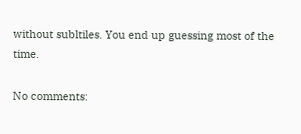without subltiles. You end up guessing most of the time.

No comments: